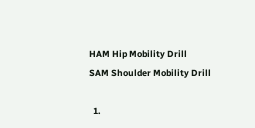HAM Hip Mobility Drill
SAM Shoulder Mobility Drill

  1.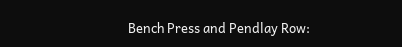Bench Press and Pendlay Row: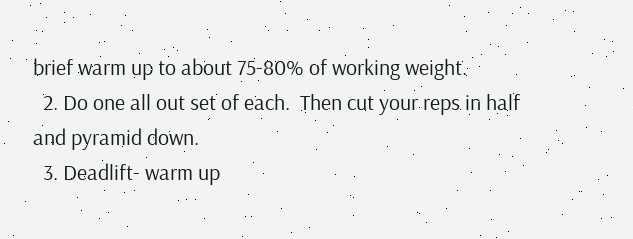brief warm up to about 75-80% of working weight.
  2. Do one all out set of each.  Then cut your reps in half and pyramid down.
  3. Deadlift- warm up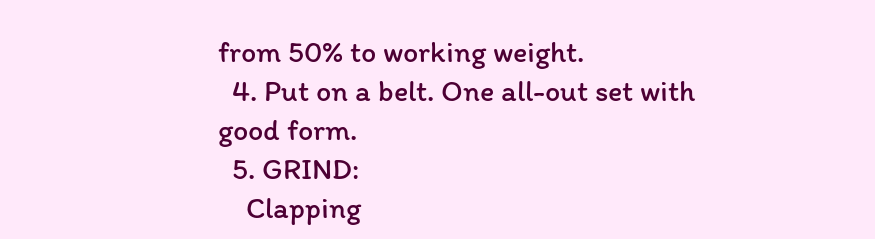from 50% to working weight.
  4. Put on a belt. One all-out set with good form.
  5. GRIND:
    Clapping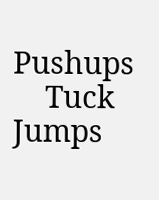Pushups
    Tuck Jumps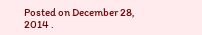Posted on December 28, 2014 .